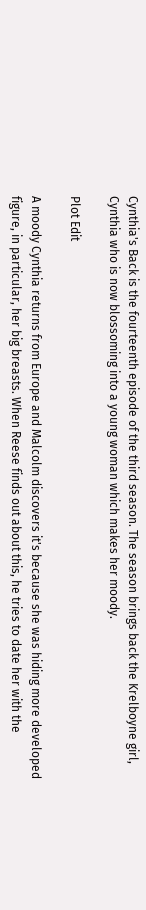Cynthia's Back is the fourteenth episode of the third season. The season brings back the Krelboyne girl, Cynthia who is now blossoming into a young woman which makes her moody.

Plot Edit

A moody Cynthia returns from Europe and Malcolm discovers it's because she was hiding more developed figure, in particular, her big breasts. When Reese finds out about this, he tries to date her with the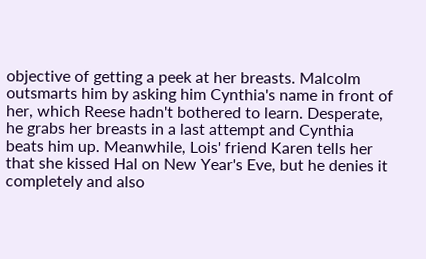objective of getting a peek at her breasts. Malcolm outsmarts him by asking him Cynthia's name in front of her, which Reese hadn't bothered to learn. Desperate, he grabs her breasts in a last attempt and Cynthia beats him up. Meanwhile, Lois' friend Karen tells her that she kissed Hal on New Year's Eve, but he denies it completely and also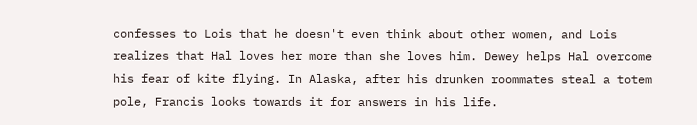confesses to Lois that he doesn't even think about other women, and Lois realizes that Hal loves her more than she loves him. Dewey helps Hal overcome his fear of kite flying. In Alaska, after his drunken roommates steal a totem pole, Francis looks towards it for answers in his life.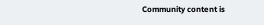Community content is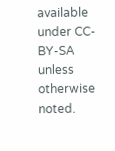available under CC-BY-SA unless otherwise noted.